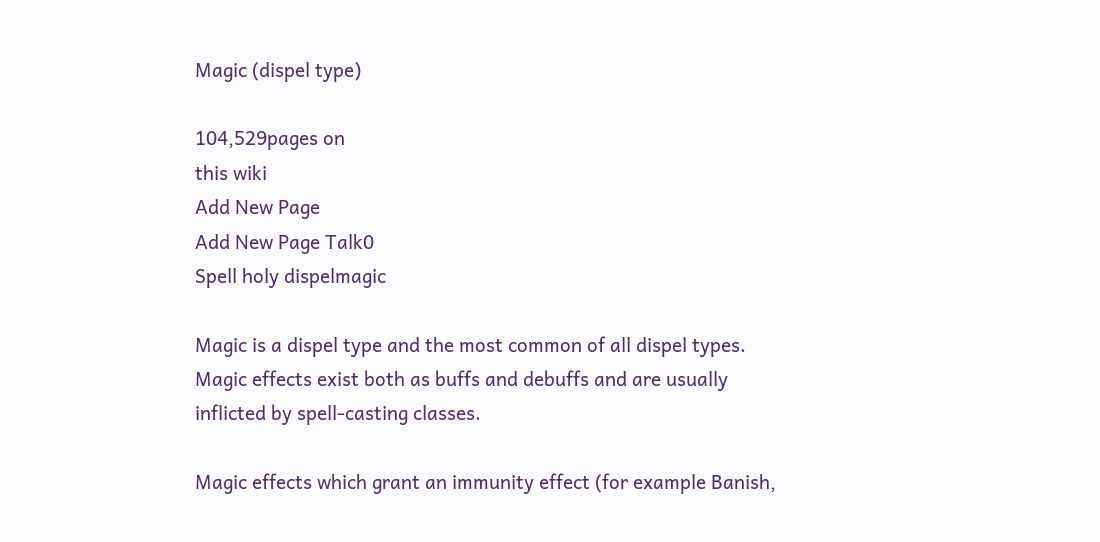Magic (dispel type)

104,529pages on
this wiki
Add New Page
Add New Page Talk0
Spell holy dispelmagic

Magic is a dispel type and the most common of all dispel types. Magic effects exist both as buffs and debuffs and are usually inflicted by spell-casting classes.

Magic effects which grant an immunity effect (for example Banish,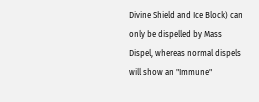Divine Shield and Ice Block) can only be dispelled by Mass Dispel, whereas normal dispels will show an "Immune"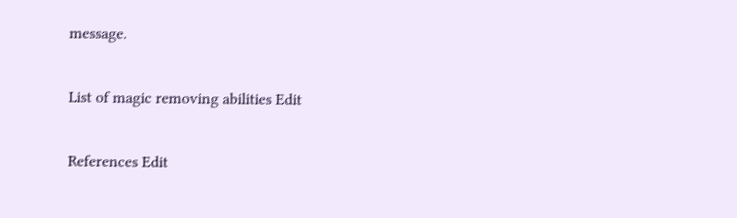message.

List of magic removing abilities Edit

References Edit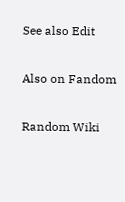See also Edit

Also on Fandom

Random Wiki